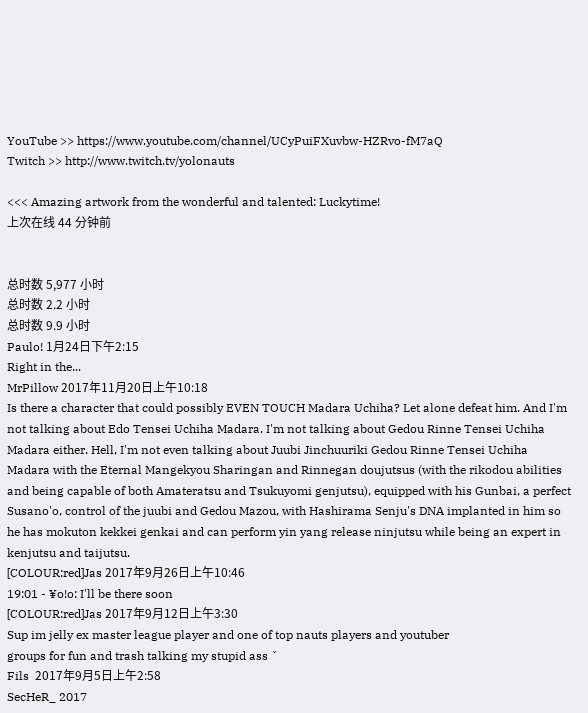YouTube >> https://www.youtube.com/channel/UCyPuiFXuvbw-HZRvo-fM7aQ
Twitch >> http://www.twitch.tv/yolonauts

<<< Amazing artwork from the wonderful and talented: Luckytime!
上次在线 44 分钟前


总时数 5,977 小时
总时数 2.2 小时
总时数 9.9 小时
Paulo! 1月24日下午2:15
Right in the...
MrPillow 2017年11月20日上午10:18
Is there a character that could possibly EVEN TOUCH Madara Uchiha? Let alone defeat him. And I'm not talking about Edo Tensei Uchiha Madara. I'm not talking about Gedou Rinne Tensei Uchiha Madara either. Hell, I'm not even talking about Juubi Jinchuuriki Gedou Rinne Tensei Uchiha Madara with the Eternal Mangekyou Sharingan and Rinnegan doujutsus (with the rikodou abilities and being capable of both Amateratsu and Tsukuyomi genjutsu), equipped with his Gunbai, a perfect Susano'o, control of the juubi and Gedou Mazou, with Hashirama Senju's DNA implanted in him so he has mokuton kekkei genkai and can perform yin yang release ninjutsu while being an expert in kenjutsu and taijutsu.
[COLOUR:red]Jas 2017年9月26日上午10:46
19:01 - ¥o!o: I'll be there soon
[COLOUR:red]Jas 2017年9月12日上午3:30
Sup im jelly ex master league player and one of top nauts players and youtuber
groups for fun and trash talking my stupid ass ˇ
Fils  2017年9月5日上午2:58
SecHeR_ 2017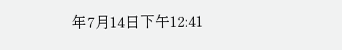年7月14日下午12:41